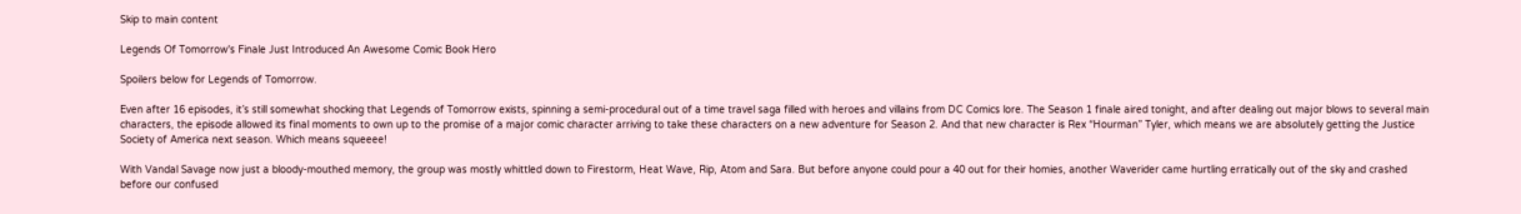Skip to main content

Legends Of Tomorrow's Finale Just Introduced An Awesome Comic Book Hero

Spoilers below for Legends of Tomorrow.

Even after 16 episodes, it’s still somewhat shocking that Legends of Tomorrow exists, spinning a semi-procedural out of a time travel saga filled with heroes and villains from DC Comics lore. The Season 1 finale aired tonight, and after dealing out major blows to several main characters, the episode allowed its final moments to own up to the promise of a major comic character arriving to take these characters on a new adventure for Season 2. And that new character is Rex “Hourman” Tyler, which means we are absolutely getting the Justice Society of America next season. Which means squeeee!

With Vandal Savage now just a bloody-mouthed memory, the group was mostly whittled down to Firestorm, Heat Wave, Rip, Atom and Sara. But before anyone could pour a 40 out for their homies, another Waverider came hurtling erratically out of the sky and crashed before our confused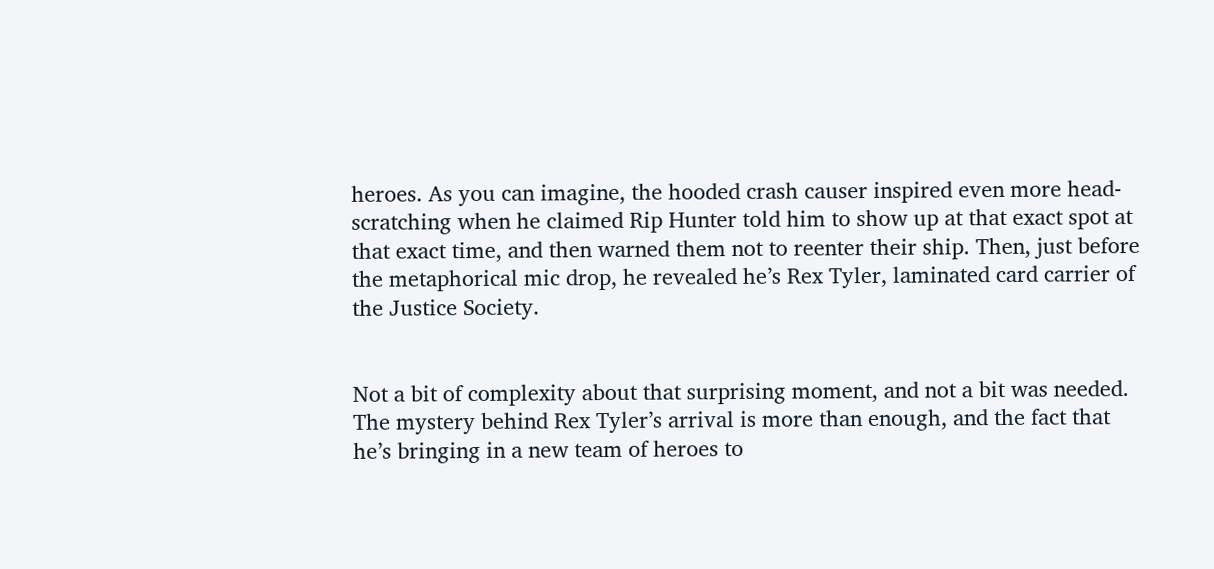heroes. As you can imagine, the hooded crash causer inspired even more head-scratching when he claimed Rip Hunter told him to show up at that exact spot at that exact time, and then warned them not to reenter their ship. Then, just before the metaphorical mic drop, he revealed he’s Rex Tyler, laminated card carrier of the Justice Society.


Not a bit of complexity about that surprising moment, and not a bit was needed. The mystery behind Rex Tyler’s arrival is more than enough, and the fact that he’s bringing in a new team of heroes to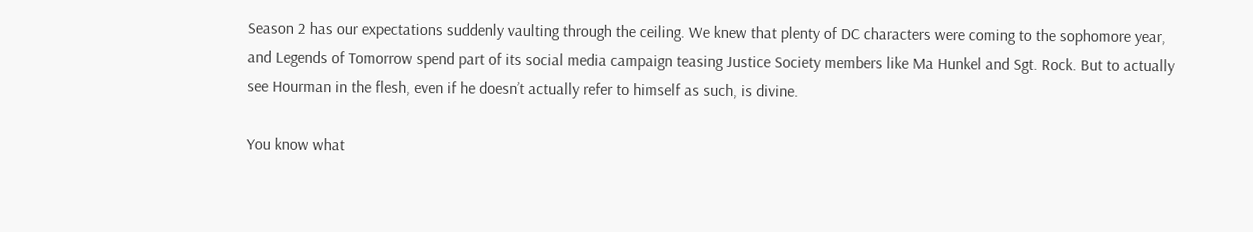Season 2 has our expectations suddenly vaulting through the ceiling. We knew that plenty of DC characters were coming to the sophomore year, and Legends of Tomorrow spend part of its social media campaign teasing Justice Society members like Ma Hunkel and Sgt. Rock. But to actually see Hourman in the flesh, even if he doesn’t actually refer to himself as such, is divine.

You know what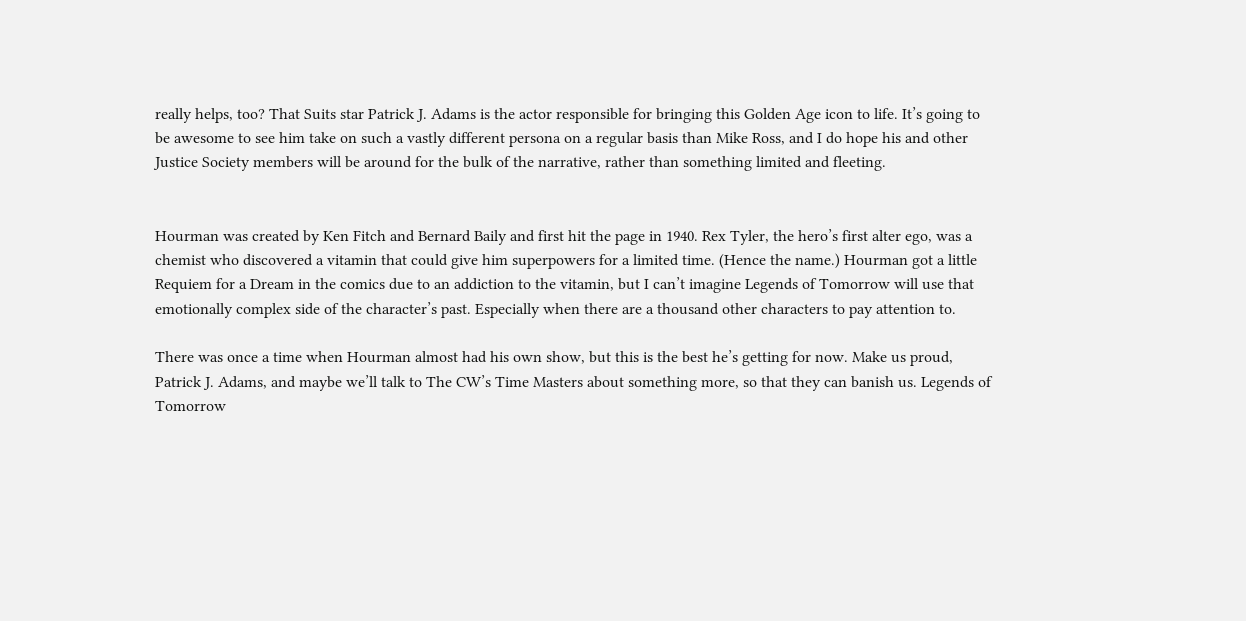really helps, too? That Suits star Patrick J. Adams is the actor responsible for bringing this Golden Age icon to life. It’s going to be awesome to see him take on such a vastly different persona on a regular basis than Mike Ross, and I do hope his and other Justice Society members will be around for the bulk of the narrative, rather than something limited and fleeting.


Hourman was created by Ken Fitch and Bernard Baily and first hit the page in 1940. Rex Tyler, the hero’s first alter ego, was a chemist who discovered a vitamin that could give him superpowers for a limited time. (Hence the name.) Hourman got a little Requiem for a Dream in the comics due to an addiction to the vitamin, but I can’t imagine Legends of Tomorrow will use that emotionally complex side of the character’s past. Especially when there are a thousand other characters to pay attention to.

There was once a time when Hourman almost had his own show, but this is the best he’s getting for now. Make us proud, Patrick J. Adams, and maybe we’ll talk to The CW’s Time Masters about something more, so that they can banish us. Legends of Tomorrow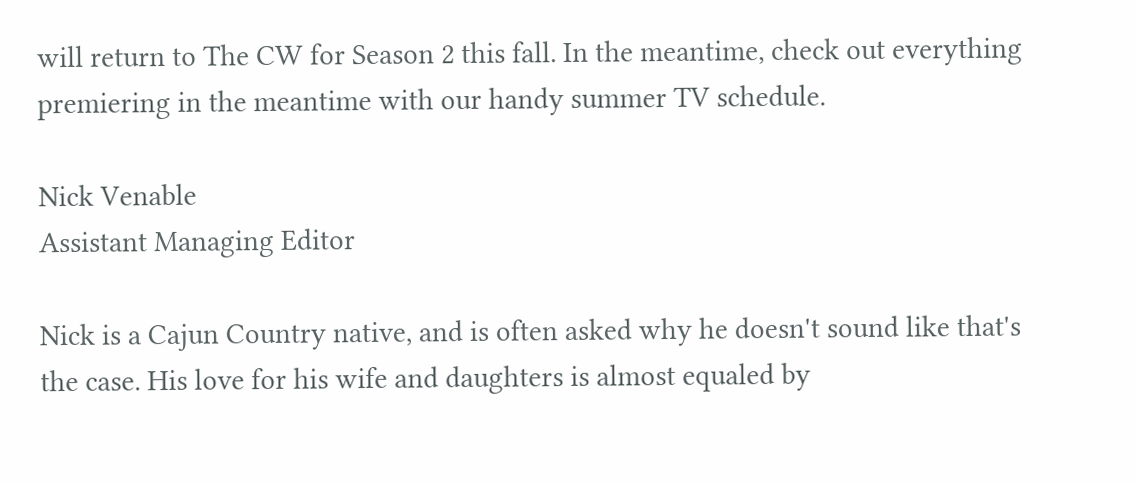will return to The CW for Season 2 this fall. In the meantime, check out everything premiering in the meantime with our handy summer TV schedule.

Nick Venable
Assistant Managing Editor

Nick is a Cajun Country native, and is often asked why he doesn't sound like that's the case. His love for his wife and daughters is almost equaled by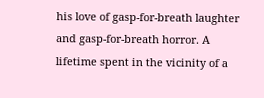his love of gasp-for-breath laughter and gasp-for-breath horror. A lifetime spent in the vicinity of a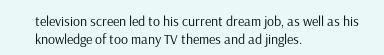television screen led to his current dream job, as well as his knowledge of too many TV themes and ad jingles.